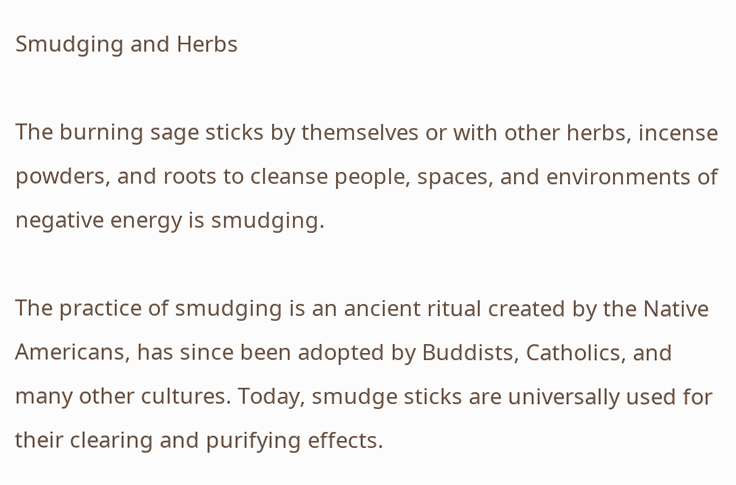Smudging and Herbs

The burning sage sticks by themselves or with other herbs, incense powders, and roots to cleanse people, spaces, and environments of negative energy is smudging.

The practice of smudging is an ancient ritual created by the Native Americans, has since been adopted by Buddists, Catholics, and many other cultures. Today, smudge sticks are universally used for their clearing and purifying effects.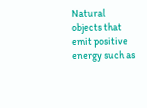Natural objects that emit positive energy such as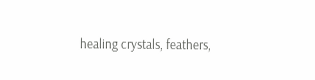healing crystals, feathers,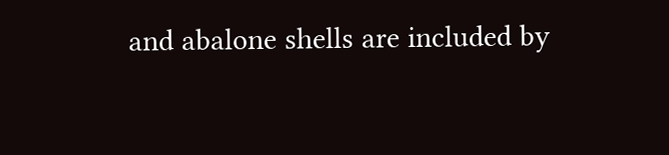and abalone shells are included by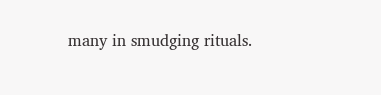many in smudging rituals.